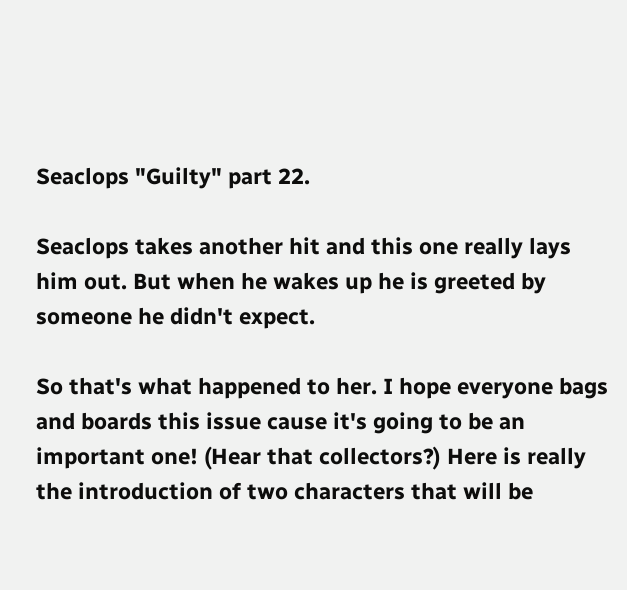Seaclops "Guilty" part 22.

Seaclops takes another hit and this one really lays him out. But when he wakes up he is greeted by someone he didn't expect.

So that's what happened to her. I hope everyone bags and boards this issue cause it's going to be an important one! (Hear that collectors?) Here is really the introduction of two characters that will be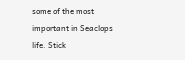some of the most important in Seaclops life. Stick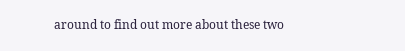around to find out more about these two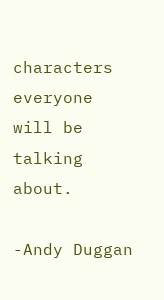characters everyone will be talking about.

-Andy Duggan